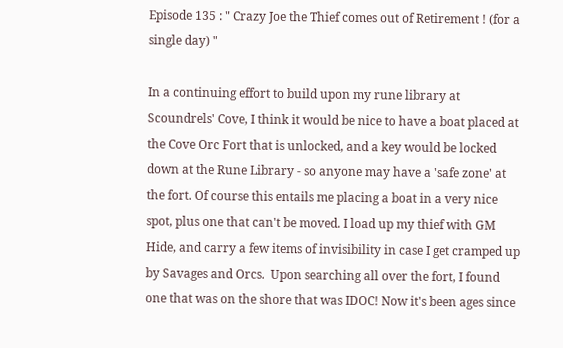Episode 135 : " Crazy Joe the Thief comes out of Retirement ! (for a single day) "

In a continuing effort to build upon my rune library at Scoundrels' Cove, I think it would be nice to have a boat placed at the Cove Orc Fort that is unlocked, and a key would be locked down at the Rune Library - so anyone may have a 'safe zone' at the fort. Of course this entails me placing a boat in a very nice spot, plus one that can't be moved. I load up my thief with GM Hide, and carry a few items of invisibility in case I get cramped up by Savages and Orcs.  Upon searching all over the fort, I found one that was on the shore that was IDOC! Now it's been ages since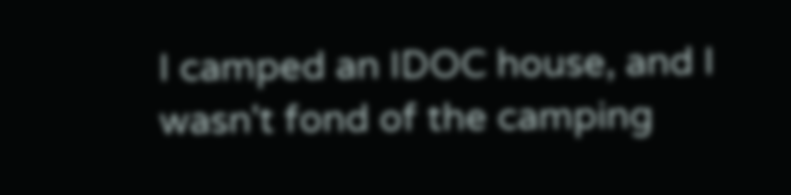I camped an IDOC house, and I wasn't fond of the camping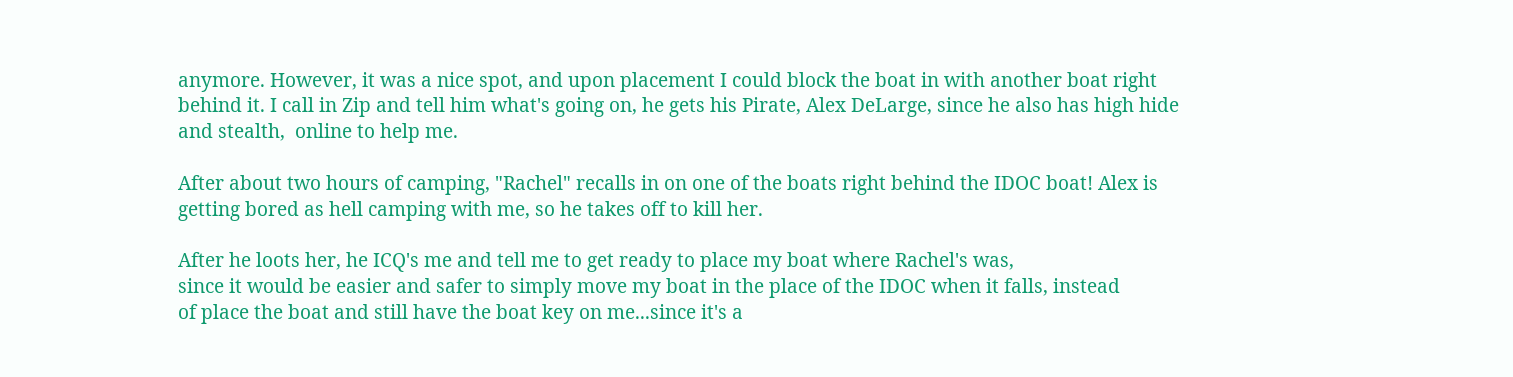anymore. However, it was a nice spot, and upon placement I could block the boat in with another boat right behind it. I call in Zip and tell him what's going on, he gets his Pirate, Alex DeLarge, since he also has high hide and stealth,  online to help me.

After about two hours of camping, "Rachel" recalls in on one of the boats right behind the IDOC boat! Alex is getting bored as hell camping with me, so he takes off to kill her.

After he loots her, he ICQ's me and tell me to get ready to place my boat where Rachel's was,
since it would be easier and safer to simply move my boat in the place of the IDOC when it falls, instead
of place the boat and still have the boat key on me...since it's a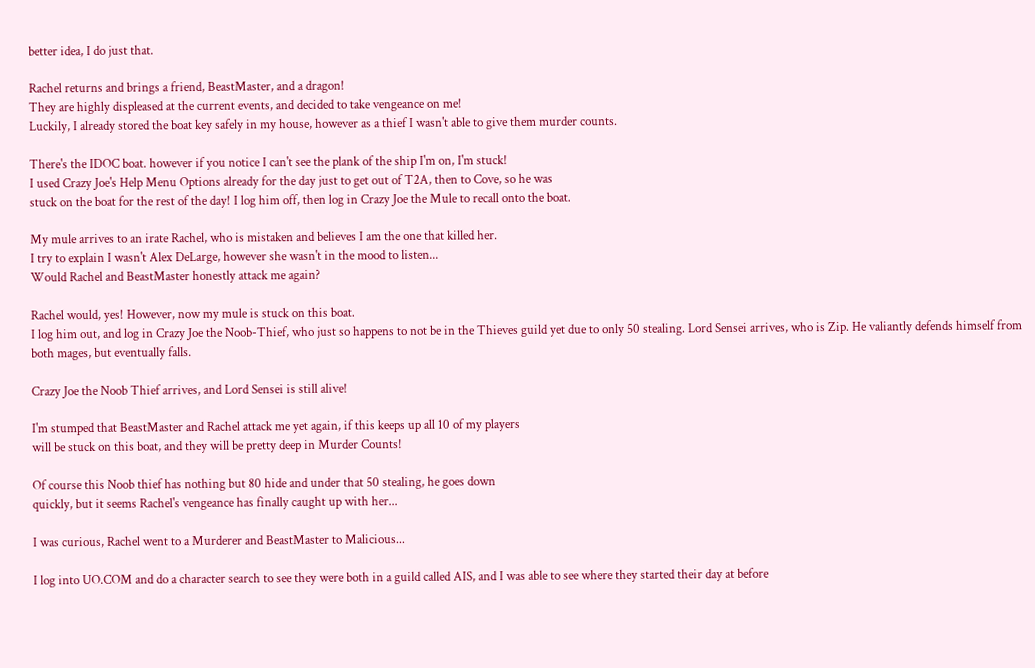better idea, I do just that.

Rachel returns and brings a friend, BeastMaster, and a dragon!
They are highly displeased at the current events, and decided to take vengeance on me!
Luckily, I already stored the boat key safely in my house, however as a thief I wasn't able to give them murder counts.

There's the IDOC boat. however if you notice I can't see the plank of the ship I'm on, I'm stuck!
I used Crazy Joe's Help Menu Options already for the day just to get out of T2A, then to Cove, so he was
stuck on the boat for the rest of the day! I log him off, then log in Crazy Joe the Mule to recall onto the boat.

My mule arrives to an irate Rachel, who is mistaken and believes I am the one that killed her.
I try to explain I wasn't Alex DeLarge, however she wasn't in the mood to listen...
Would Rachel and BeastMaster honestly attack me again?

Rachel would, yes! However, now my mule is stuck on this boat.
I log him out, and log in Crazy Joe the Noob-Thief, who just so happens to not be in the Thieves guild yet due to only 50 stealing. Lord Sensei arrives, who is Zip. He valiantly defends himself from both mages, but eventually falls.

Crazy Joe the Noob Thief arrives, and Lord Sensei is still alive!

I'm stumped that BeastMaster and Rachel attack me yet again, if this keeps up all 10 of my players
will be stuck on this boat, and they will be pretty deep in Murder Counts!

Of course this Noob thief has nothing but 80 hide and under that 50 stealing, he goes down
quickly, but it seems Rachel's vengeance has finally caught up with her...

I was curious, Rachel went to a Murderer and BeastMaster to Malicious...

I log into UO.COM and do a character search to see they were both in a guild called AIS, and I was able to see where they started their day at before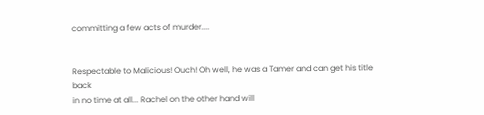committing a few acts of murder....


Respectable to Malicious! Ouch! Oh well, he was a Tamer and can get his title back
in no time at all... Rachel on the other hand will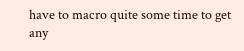have to macro quite some time to get any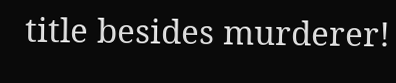title besides murderer!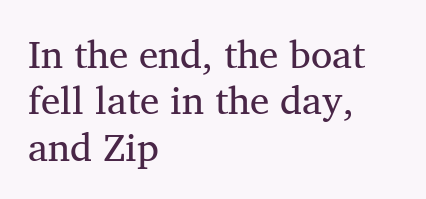In the end, the boat fell late in the day, and Zip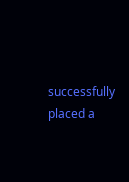successfully placed a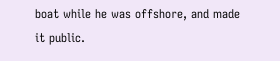boat while he was offshore, and made it public.